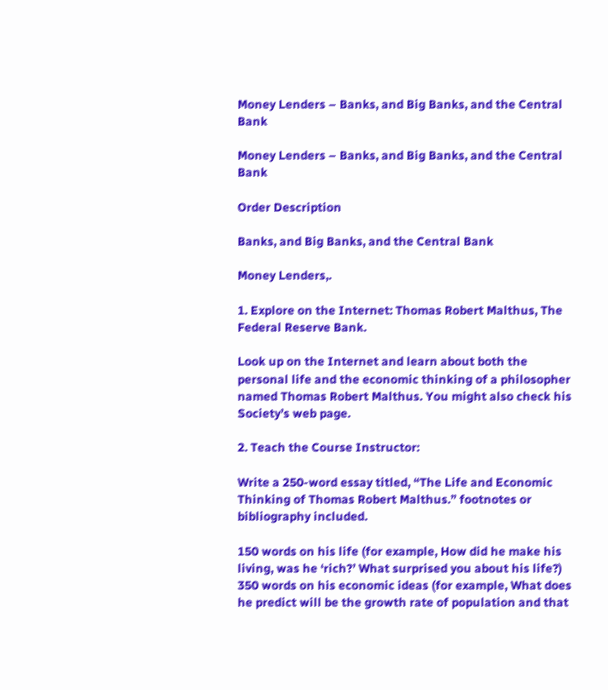Money Lenders – Banks, and Big Banks, and the Central Bank

Money Lenders – Banks, and Big Banks, and the Central Bank

Order Description

Banks, and Big Banks, and the Central Bank

Money Lenders,.

1. Explore on the Internet: Thomas Robert Malthus, The Federal Reserve Bank.

Look up on the Internet and learn about both the personal life and the economic thinking of a philosopher named Thomas Robert Malthus. You might also check his Society’s web page.

2. Teach the Course Instructor:

Write a 250-word essay titled, “The Life and Economic Thinking of Thomas Robert Malthus.” footnotes or bibliography included.

150 words on his life (for example, How did he make his living, was he ‘rich?’ What surprised you about his life?)
350 words on his economic ideas (for example, What does he predict will be the growth rate of population and that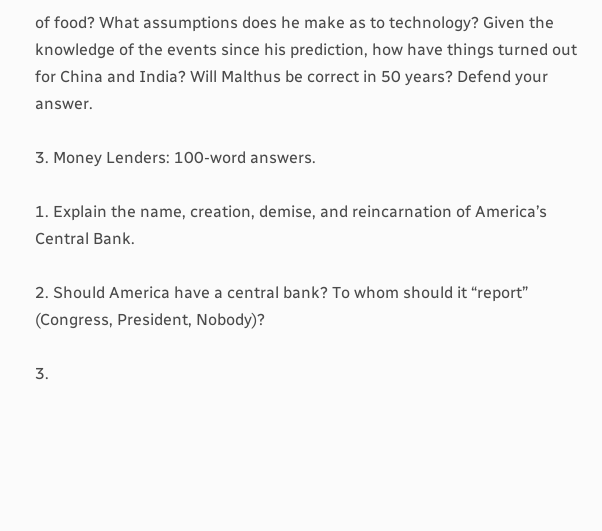of food? What assumptions does he make as to technology? Given the knowledge of the events since his prediction, how have things turned out for China and India? Will Malthus be correct in 50 years? Defend your answer.

3. Money Lenders: 100-word answers.

1. Explain the name, creation, demise, and reincarnation of America’s Central Bank.

2. Should America have a central bank? To whom should it “report” (Congress, President, Nobody)?

3.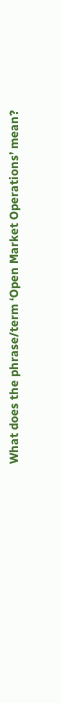What does the phrase/term ‘Open Market Operations’ mean?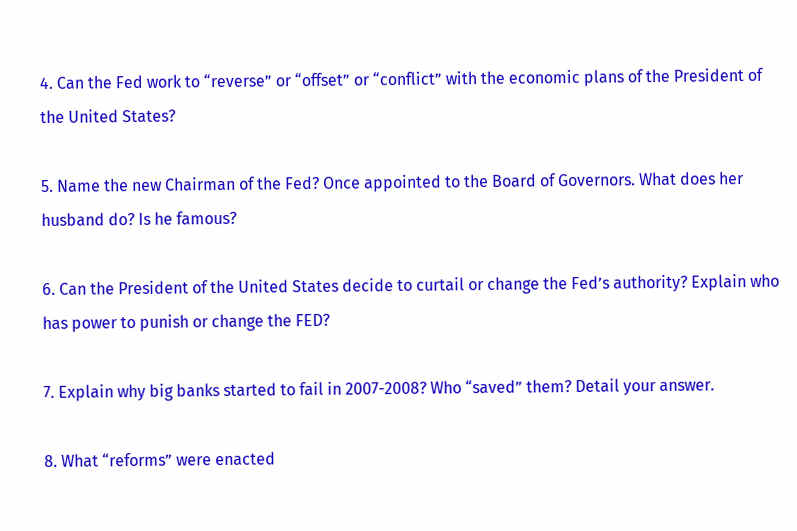4. Can the Fed work to “reverse” or “offset” or “conflict” with the economic plans of the President of the United States?

5. Name the new Chairman of the Fed? Once appointed to the Board of Governors. What does her husband do? Is he famous?

6. Can the President of the United States decide to curtail or change the Fed’s authority? Explain who has power to punish or change the FED?

7. Explain why big banks started to fail in 2007-2008? Who “saved” them? Detail your answer.

8. What “reforms” were enacted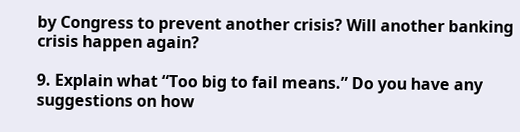by Congress to prevent another crisis? Will another banking crisis happen again?

9. Explain what “Too big to fail means.” Do you have any suggestions on how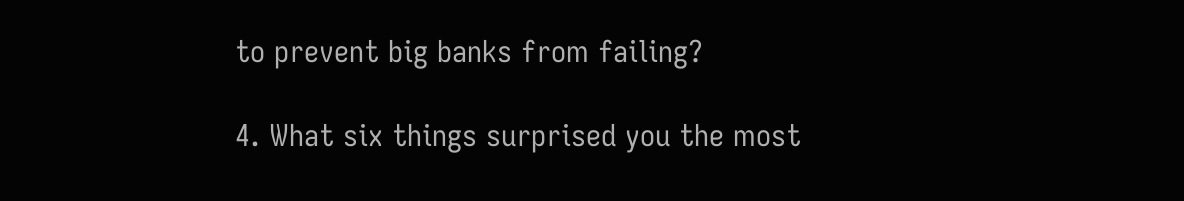to prevent big banks from failing?

4. What six things surprised you the most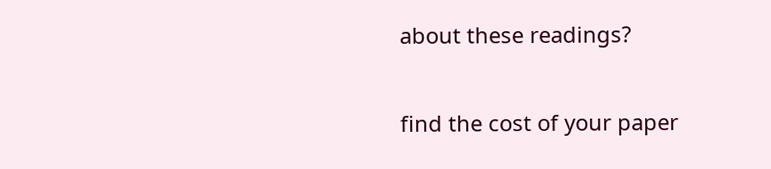about these readings?

find the cost of your paper